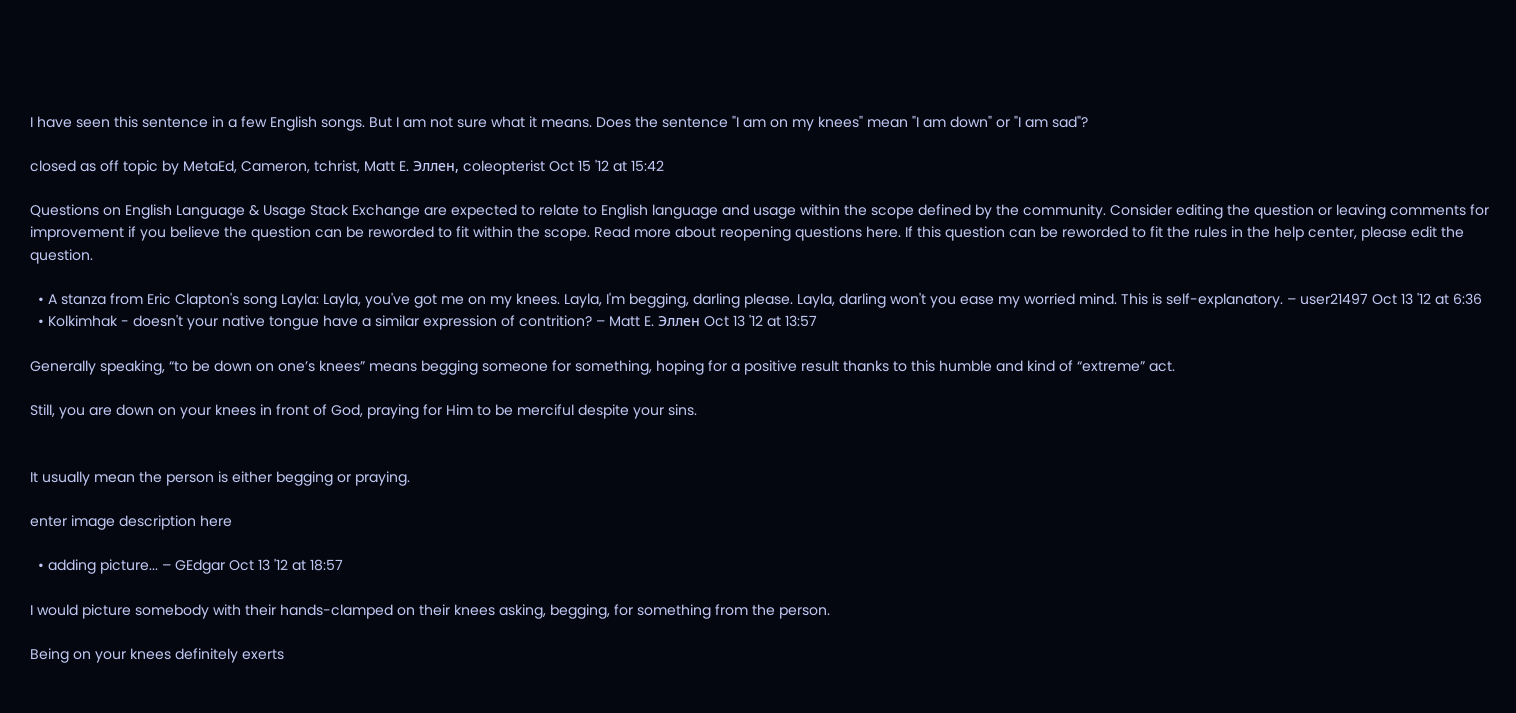I have seen this sentence in a few English songs. But I am not sure what it means. Does the sentence "I am on my knees" mean "I am down" or "I am sad"?

closed as off topic by MetaEd, Cameron, tchrist, Matt E. Эллен, coleopterist Oct 15 '12 at 15:42

Questions on English Language & Usage Stack Exchange are expected to relate to English language and usage within the scope defined by the community. Consider editing the question or leaving comments for improvement if you believe the question can be reworded to fit within the scope. Read more about reopening questions here. If this question can be reworded to fit the rules in the help center, please edit the question.

  • A stanza from Eric Clapton's song Layla: Layla, you've got me on my knees. Layla, I'm begging, darling please. Layla, darling won't you ease my worried mind. This is self-explanatory. – user21497 Oct 13 '12 at 6:36
  • Kolkimhak - doesn't your native tongue have a similar expression of contrition? – Matt E. Эллен Oct 13 '12 at 13:57

Generally speaking, “to be down on one’s knees” means begging someone for something, hoping for a positive result thanks to this humble and kind of “extreme” act.

Still, you are down on your knees in front of God, praying for Him to be merciful despite your sins.


It usually mean the person is either begging or praying.

enter image description here

  • adding picture... – GEdgar Oct 13 '12 at 18:57

I would picture somebody with their hands-clamped on their knees asking, begging, for something from the person.

Being on your knees definitely exerts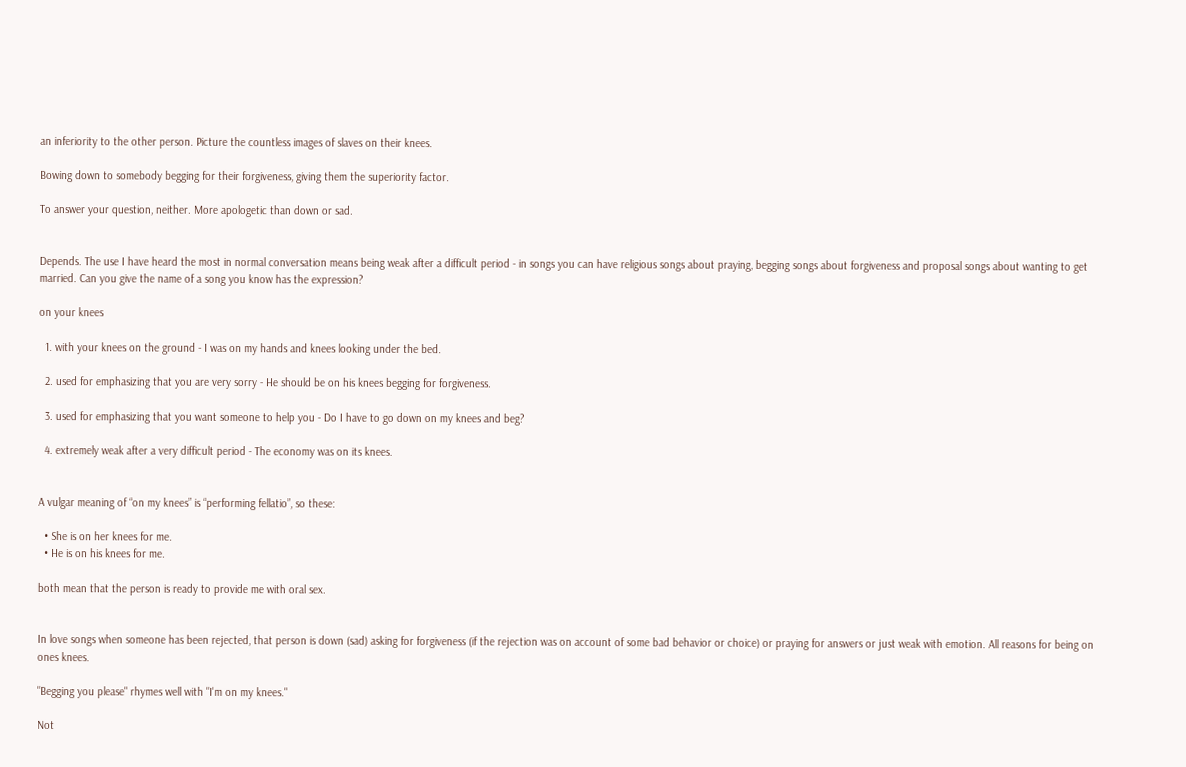an inferiority to the other person. Picture the countless images of slaves on their knees.

Bowing down to somebody begging for their forgiveness, giving them the superiority factor.

To answer your question, neither. More apologetic than down or sad.


Depends. The use I have heard the most in normal conversation means being weak after a difficult period - in songs you can have religious songs about praying, begging songs about forgiveness and proposal songs about wanting to get married. Can you give the name of a song you know has the expression?

on your knees

  1. with your knees on the ground - I was on my hands and knees looking under the bed.

  2. used for emphasizing that you are very sorry - He should be on his knees begging for forgiveness.

  3. used for emphasizing that you want someone to help you - Do I have to go down on my knees and beg?

  4. extremely weak after a very difficult period - The economy was on its knees.


A vulgar meaning of “on my knees” is “performing fellatio”, so these:

  • She is on her knees for me.
  • He is on his knees for me.

both mean that the person is ready to provide me with oral sex.


In love songs when someone has been rejected, that person is down (sad) asking for forgiveness (if the rejection was on account of some bad behavior or choice) or praying for answers or just weak with emotion. All reasons for being on ones knees.

"Begging you please" rhymes well with "I'm on my knees."

Not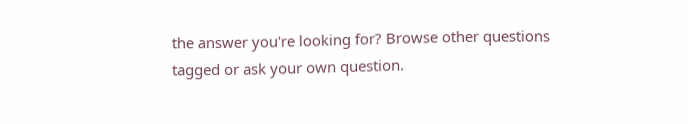the answer you're looking for? Browse other questions tagged or ask your own question.